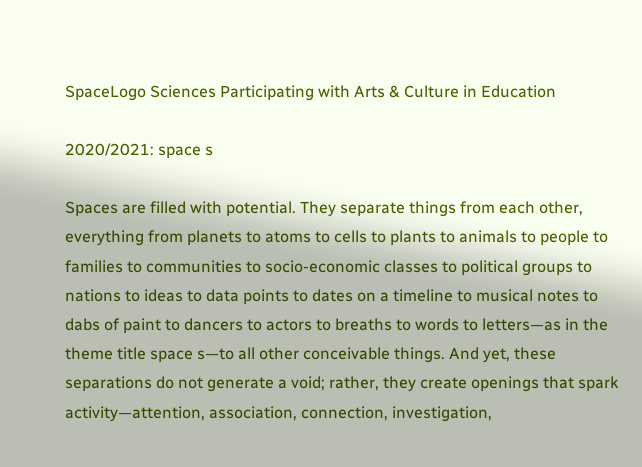SpaceLogo Sciences Participating with Arts & Culture in Education

2020/2021: space s

Spaces are filled with potential. They separate things from each other, everything from planets to atoms to cells to plants to animals to people to families to communities to socio-economic classes to political groups to nations to ideas to data points to dates on a timeline to musical notes to dabs of paint to dancers to actors to breaths to words to letters—as in the theme title space s—to all other conceivable things. And yet, these separations do not generate a void; rather, they create openings that spark activity—attention, association, connection, investigation,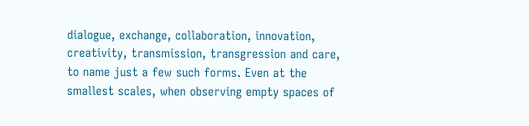dialogue, exchange, collaboration, innovation, creativity, transmission, transgression and care, to name just a few such forms. Even at the smallest scales, when observing empty spaces of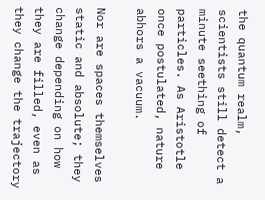the quantum realm, scientists still detect a minute seething of particles. As Aristotle once postulated, nature abhors a vacuum.

Nor are spaces themselves static and absolute; they change depending on how they are filled, even as they change the trajectory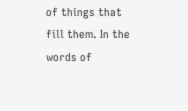of things that fill them. In the words of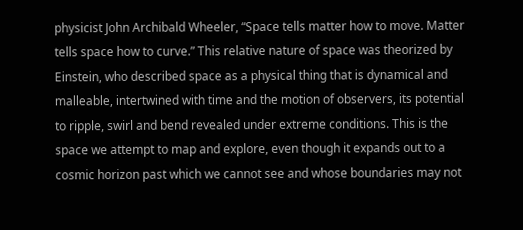physicist John Archibald Wheeler, “Space tells matter how to move. Matter tells space how to curve.” This relative nature of space was theorized by Einstein, who described space as a physical thing that is dynamical and malleable, intertwined with time and the motion of observers, its potential to ripple, swirl and bend revealed under extreme conditions. This is the space we attempt to map and explore, even though it expands out to a cosmic horizon past which we cannot see and whose boundaries may not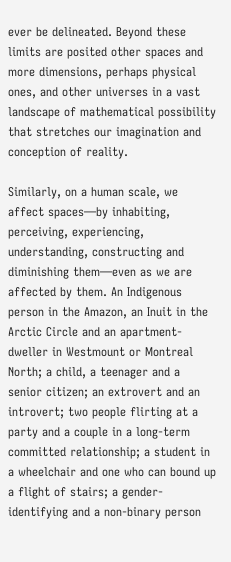ever be delineated. Beyond these limits are posited other spaces and more dimensions, perhaps physical ones, and other universes in a vast landscape of mathematical possibility that stretches our imagination and conception of reality.

Similarly, on a human scale, we affect spaces—by inhabiting, perceiving, experiencing, understanding, constructing and diminishing them—even as we are affected by them. An Indigenous person in the Amazon, an Inuit in the Arctic Circle and an apartment-dweller in Westmount or Montreal North; a child, a teenager and a senior citizen; an extrovert and an introvert; two people flirting at a party and a couple in a long-term committed relationship; a student in a wheelchair and one who can bound up a flight of stairs; a gender-identifying and a non-binary person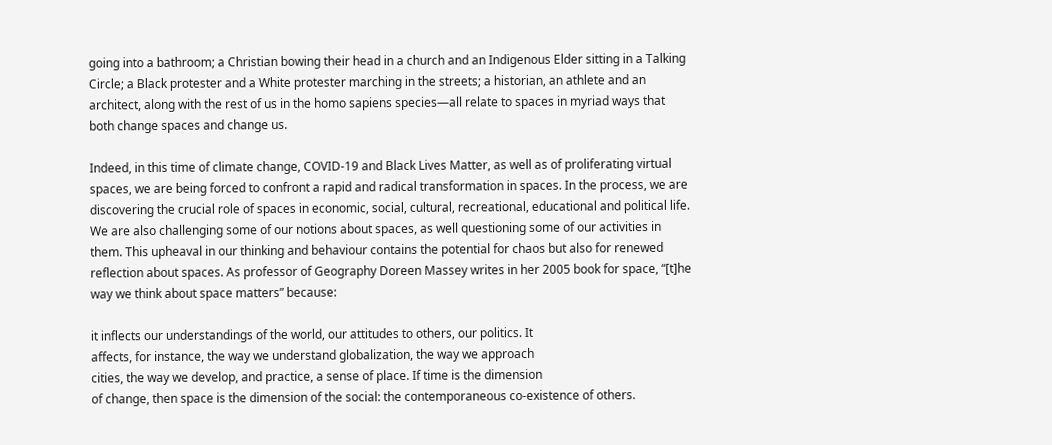going into a bathroom; a Christian bowing their head in a church and an Indigenous Elder sitting in a Talking Circle; a Black protester and a White protester marching in the streets; a historian, an athlete and an architect, along with the rest of us in the homo sapiens species—all relate to spaces in myriad ways that both change spaces and change us.

Indeed, in this time of climate change, COVID-19 and Black Lives Matter, as well as of proliferating virtual spaces, we are being forced to confront a rapid and radical transformation in spaces. In the process, we are discovering the crucial role of spaces in economic, social, cultural, recreational, educational and political life. We are also challenging some of our notions about spaces, as well questioning some of our activities in them. This upheaval in our thinking and behaviour contains the potential for chaos but also for renewed reflection about spaces. As professor of Geography Doreen Massey writes in her 2005 book for space, “[t]he way we think about space matters” because:

it inflects our understandings of the world, our attitudes to others, our politics. It
affects, for instance, the way we understand globalization, the way we approach
cities, the way we develop, and practice, a sense of place. If time is the dimension
of change, then space is the dimension of the social: the contemporaneous co-existence of others.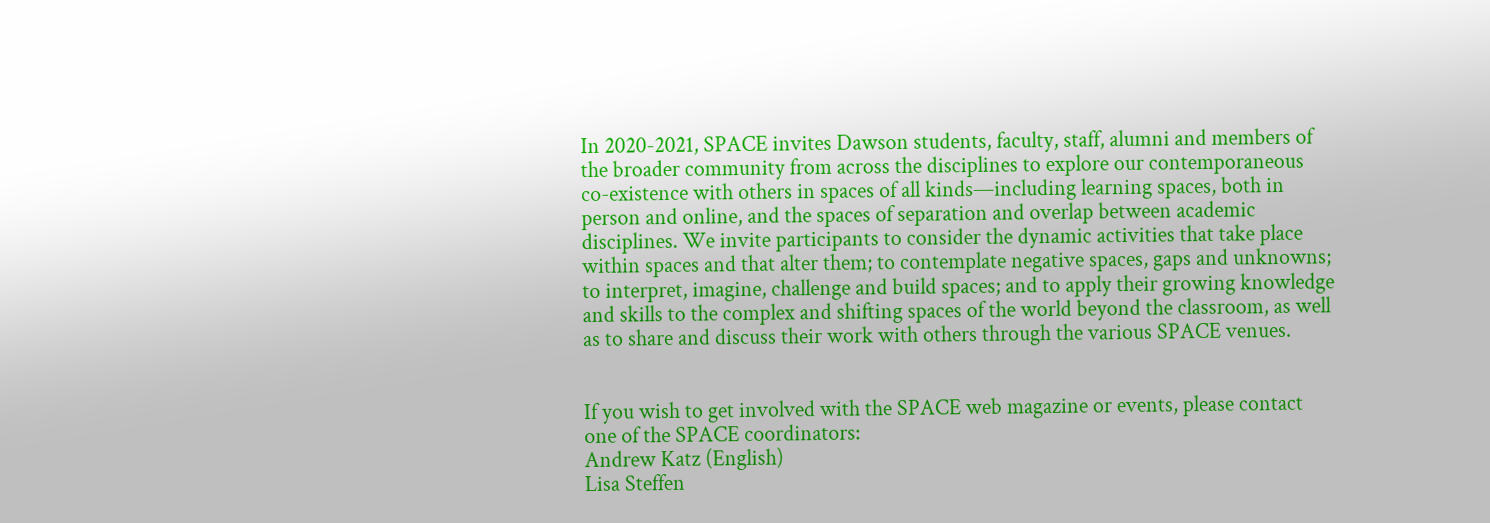In 2020-2021, SPACE invites Dawson students, faculty, staff, alumni and members of the broader community from across the disciplines to explore our contemporaneous co-existence with others in spaces of all kinds—including learning spaces, both in person and online, and the spaces of separation and overlap between academic disciplines. We invite participants to consider the dynamic activities that take place within spaces and that alter them; to contemplate negative spaces, gaps and unknowns; to interpret, imagine, challenge and build spaces; and to apply their growing knowledge and skills to the complex and shifting spaces of the world beyond the classroom, as well as to share and discuss their work with others through the various SPACE venues.


If you wish to get involved with the SPACE web magazine or events, please contact one of the SPACE coordinators:
Andrew Katz (English)
Lisa Steffen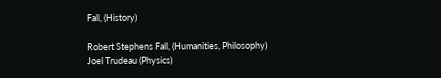Fall, (History)

Robert Stephens Fall, (Humanities, Philosophy)
Joel Trudeau (Physics)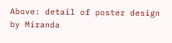Above: detail of poster design by Miranda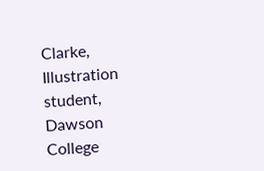Clarke, Illustration student, Dawson College